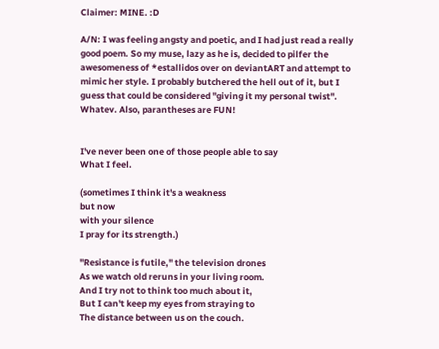Claimer: MINE. :D

A/N: I was feeling angsty and poetic, and I had just read a really good poem. So my muse, lazy as he is, decided to pilfer the awesomeness of *estallidos over on deviantART and attempt to mimic her style. I probably butchered the hell out of it, but I guess that could be considered "giving it my personal twist". Whatev. Also, parantheses are FUN!


I've never been one of those people able to say
What I feel.

(sometimes I think it's a weakness
but now
with your silence
I pray for its strength.)

"Resistance is futile," the television drones
As we watch old reruns in your living room.
And I try not to think too much about it,
But I can't keep my eyes from straying to
The distance between us on the couch.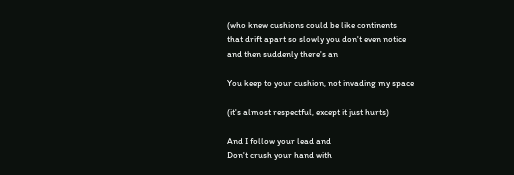(who knew cushions could be like continents
that drift apart so slowly you don't even notice
and then suddenly there's an

You keep to your cushion, not invading my space

(it's almost respectful, except it just hurts)

And I follow your lead and
Don't crush your hand with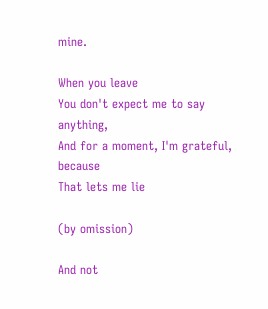mine.

When you leave
You don't expect me to say anything,
And for a moment, I'm grateful, because
That lets me lie

(by omission)

And not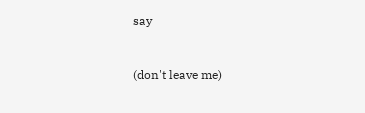say


(don't leave me)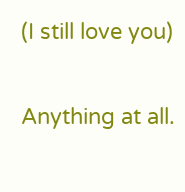(I still love you)

Anything at all.